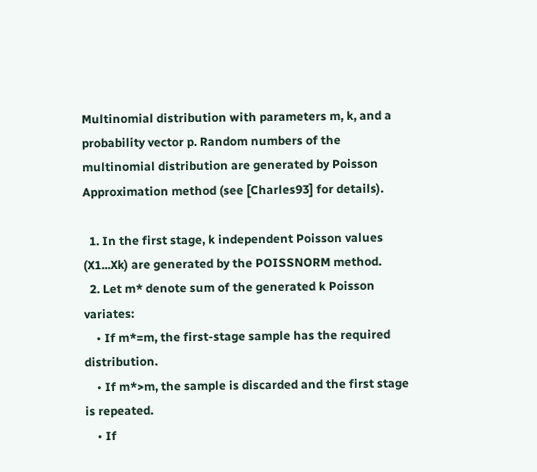Multinomial distribution with parameters m, k, and a probability vector p. Random numbers of the multinomial distribution are generated by Poisson Approximation method (see [Charles93] for details).

  1. In the first stage, k independent Poisson values (X1...Xk) are generated by the POISSNORM method.
  2. Let m* denote sum of the generated k Poisson variates:
    • If m*=m, the first-stage sample has the required distribution.
    • If m*>m, the sample is discarded and the first stage is repeated.
    • If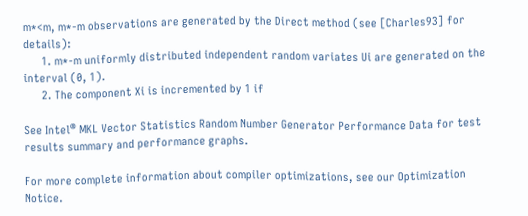m*<m, m*-m observations are generated by the Direct method (see [Charles93] for details):
      1. m*-m uniformly distributed independent random variates Ui are generated on the interval (0, 1).
      2. The component Xi is incremented by 1 if

See Intel® MKL Vector Statistics Random Number Generator Performance Data for test results summary and performance graphs.

For more complete information about compiler optimizations, see our Optimization Notice.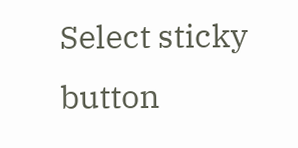Select sticky button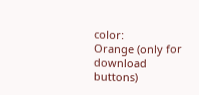color:
Orange (only for download buttons)